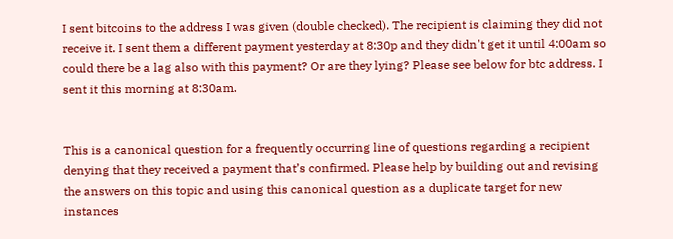I sent bitcoins to the address I was given (double checked). The recipient is claiming they did not receive it. I sent them a different payment yesterday at 8:30p and they didn't get it until 4:00am so could there be a lag also with this payment? Or are they lying? Please see below for btc address. I sent it this morning at 8:30am.


This is a canonical question for a frequently occurring line of questions regarding a recipient denying that they received a payment that’s confirmed. Please help by building out and revising the answers on this topic and using this canonical question as a duplicate target for new instances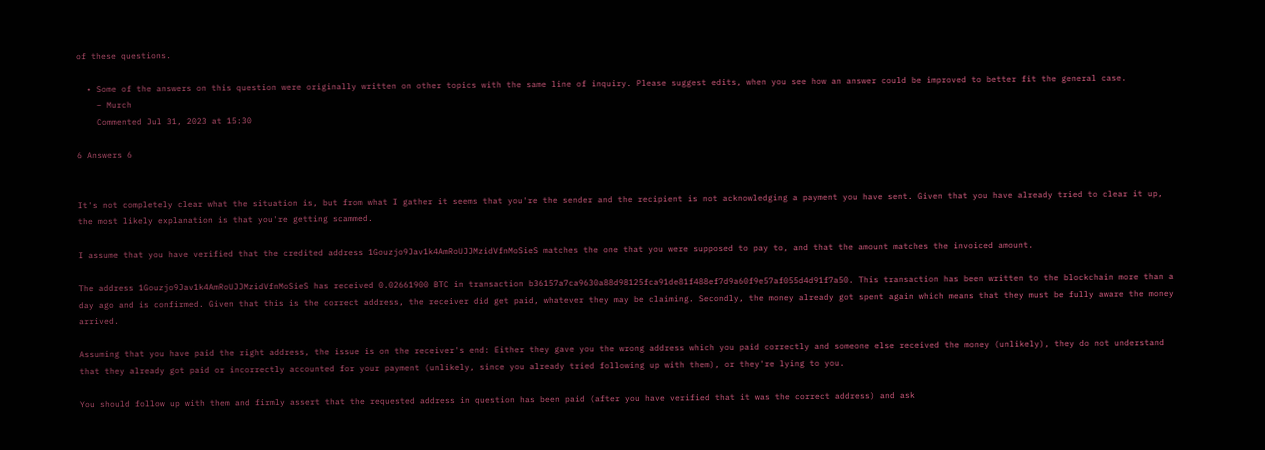of these questions.

  • Some of the answers on this question were originally written on other topics with the same line of inquiry. Please suggest edits, when you see how an answer could be improved to better fit the general case.
    – Murch
    Commented Jul 31, 2023 at 15:30

6 Answers 6


It's not completely clear what the situation is, but from what I gather it seems that you're the sender and the recipient is not acknowledging a payment you have sent. Given that you have already tried to clear it up, the most likely explanation is that you're getting scammed.

I assume that you have verified that the credited address 1Gouzjo9Jav1k4AmRoUJJMzidVfnMoSieS matches the one that you were supposed to pay to, and that the amount matches the invoiced amount.

The address 1Gouzjo9Jav1k4AmRoUJJMzidVfnMoSieS has received 0.02661900 BTC in transaction b36157a7ca9630a88d98125fca91de81f488ef7d9a60f9e57af055d4d91f7a50. This transaction has been written to the blockchain more than a day ago and is confirmed. Given that this is the correct address, the receiver did get paid, whatever they may be claiming. Secondly, the money already got spent again which means that they must be fully aware the money arrived.

Assuming that you have paid the right address, the issue is on the receiver's end: Either they gave you the wrong address which you paid correctly and someone else received the money (unlikely), they do not understand that they already got paid or incorrectly accounted for your payment (unlikely, since you already tried following up with them), or they're lying to you.

You should follow up with them and firmly assert that the requested address in question has been paid (after you have verified that it was the correct address) and ask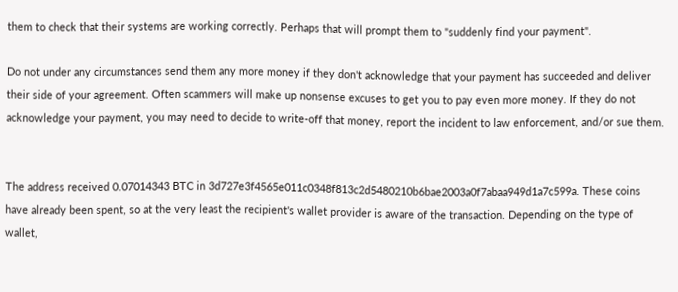them to check that their systems are working correctly. Perhaps that will prompt them to "suddenly find your payment".

Do not under any circumstances send them any more money if they don't acknowledge that your payment has succeeded and deliver their side of your agreement. Often scammers will make up nonsense excuses to get you to pay even more money. If they do not acknowledge your payment, you may need to decide to write-off that money, report the incident to law enforcement, and/or sue them.


The address received 0.07014343 BTC in 3d727e3f4565e011c0348f813c2d5480210b6bae2003a0f7abaa949d1a7c599a. These coins have already been spent, so at the very least the recipient's wallet provider is aware of the transaction. Depending on the type of wallet,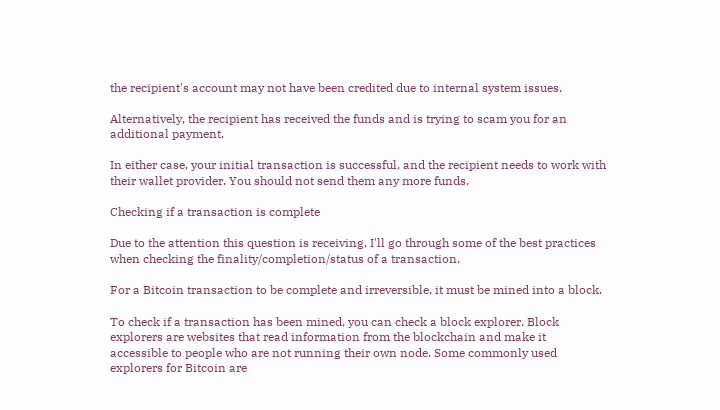the recipient's account may not have been credited due to internal system issues.

Alternatively, the recipient has received the funds and is trying to scam you for an additional payment.

In either case, your initial transaction is successful, and the recipient needs to work with their wallet provider. You should not send them any more funds.

Checking if a transaction is complete

Due to the attention this question is receiving, I'll go through some of the best practices when checking the finality/completion/status of a transaction.

For a Bitcoin transaction to be complete and irreversible, it must be mined into a block.

To check if a transaction has been mined, you can check a block explorer. Block explorers are websites that read information from the blockchain and make it accessible to people who are not running their own node. Some commonly used explorers for Bitcoin are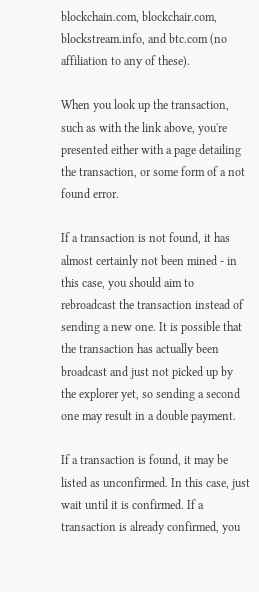blockchain.com, blockchair.com, blockstream.info, and btc.com (no affiliation to any of these).

When you look up the transaction, such as with the link above, you're presented either with a page detailing the transaction, or some form of a not found error.

If a transaction is not found, it has almost certainly not been mined - in this case, you should aim to rebroadcast the transaction instead of sending a new one. It is possible that the transaction has actually been broadcast and just not picked up by the explorer yet, so sending a second one may result in a double payment.

If a transaction is found, it may be listed as unconfirmed. In this case, just wait until it is confirmed. If a transaction is already confirmed, you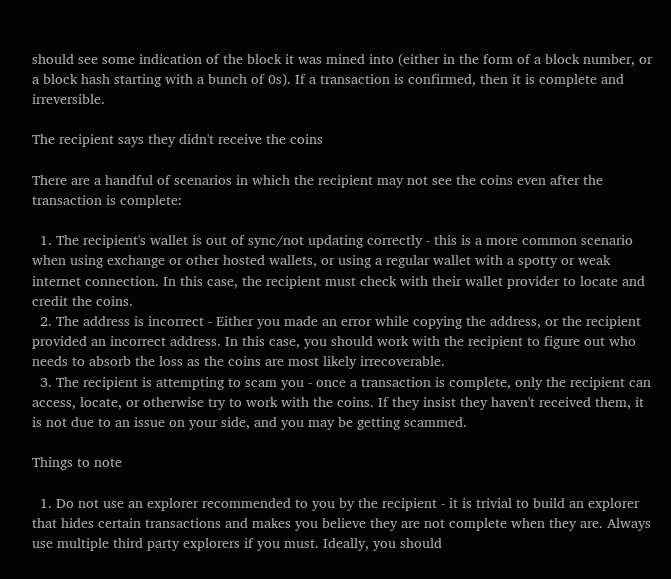should see some indication of the block it was mined into (either in the form of a block number, or a block hash starting with a bunch of 0s). If a transaction is confirmed, then it is complete and irreversible.

The recipient says they didn't receive the coins

There are a handful of scenarios in which the recipient may not see the coins even after the transaction is complete:

  1. The recipient's wallet is out of sync/not updating correctly - this is a more common scenario when using exchange or other hosted wallets, or using a regular wallet with a spotty or weak internet connection. In this case, the recipient must check with their wallet provider to locate and credit the coins.
  2. The address is incorrect - Either you made an error while copying the address, or the recipient provided an incorrect address. In this case, you should work with the recipient to figure out who needs to absorb the loss as the coins are most likely irrecoverable.
  3. The recipient is attempting to scam you - once a transaction is complete, only the recipient can access, locate, or otherwise try to work with the coins. If they insist they haven't received them, it is not due to an issue on your side, and you may be getting scammed.

Things to note

  1. Do not use an explorer recommended to you by the recipient - it is trivial to build an explorer that hides certain transactions and makes you believe they are not complete when they are. Always use multiple third party explorers if you must. Ideally, you should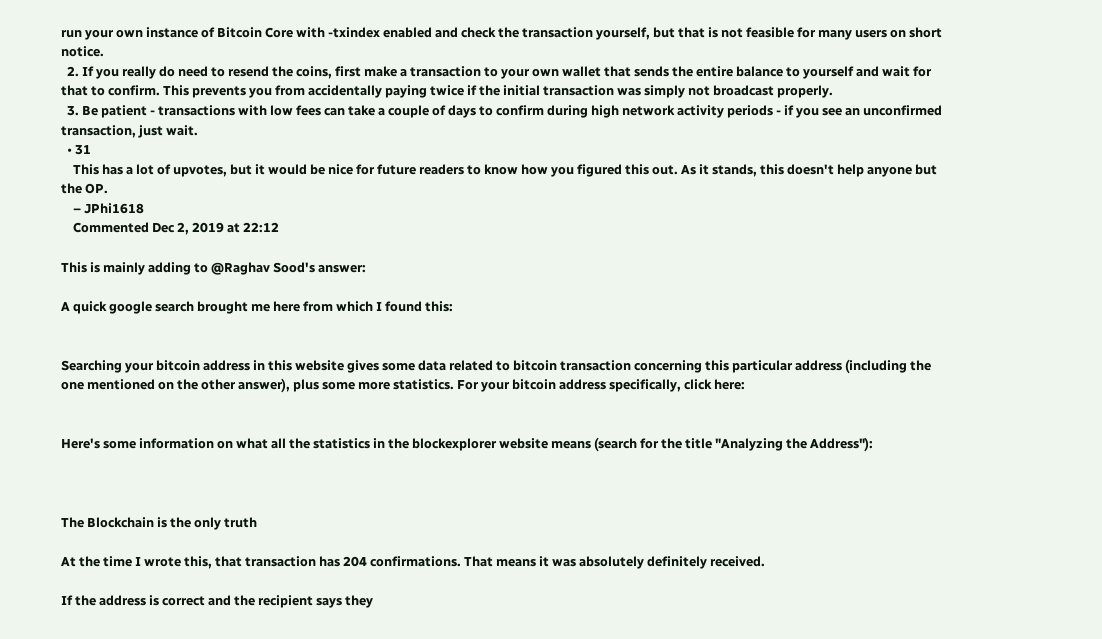run your own instance of Bitcoin Core with -txindex enabled and check the transaction yourself, but that is not feasible for many users on short notice.
  2. If you really do need to resend the coins, first make a transaction to your own wallet that sends the entire balance to yourself and wait for that to confirm. This prevents you from accidentally paying twice if the initial transaction was simply not broadcast properly.
  3. Be patient - transactions with low fees can take a couple of days to confirm during high network activity periods - if you see an unconfirmed transaction, just wait.
  • 31
    This has a lot of upvotes, but it would be nice for future readers to know how you figured this out. As it stands, this doesn't help anyone but the OP.
    – JPhi1618
    Commented Dec 2, 2019 at 22:12

This is mainly adding to @Raghav Sood's answer:

A quick google search brought me here from which I found this:


Searching your bitcoin address in this website gives some data related to bitcoin transaction concerning this particular address (including the one mentioned on the other answer), plus some more statistics. For your bitcoin address specifically, click here:


Here's some information on what all the statistics in the blockexplorer website means (search for the title "Analyzing the Address"):



The Blockchain is the only truth

At the time I wrote this, that transaction has 204 confirmations. That means it was absolutely definitely received.

If the address is correct and the recipient says they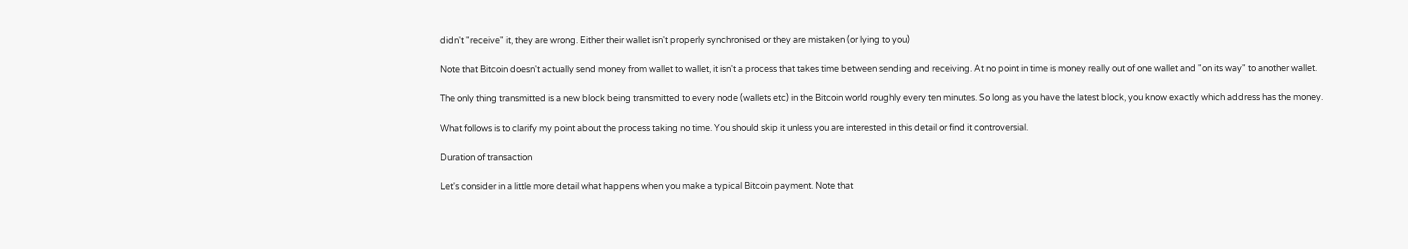didn't "receive" it, they are wrong. Either their wallet isn't properly synchronised or they are mistaken (or lying to you)

Note that Bitcoin doesn't actually send money from wallet to wallet, it isn't a process that takes time between sending and receiving. At no point in time is money really out of one wallet and "on its way" to another wallet.

The only thing transmitted is a new block being transmitted to every node (wallets etc) in the Bitcoin world roughly every ten minutes. So long as you have the latest block, you know exactly which address has the money.

What follows is to clarify my point about the process taking no time. You should skip it unless you are interested in this detail or find it controversial.

Duration of transaction

Let's consider in a little more detail what happens when you make a typical Bitcoin payment. Note that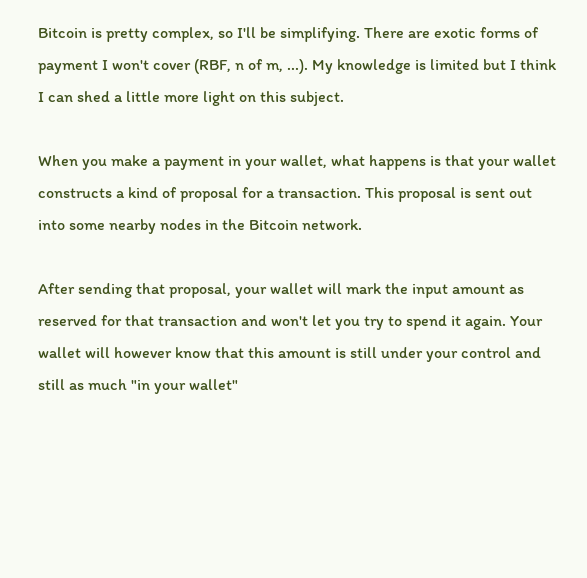Bitcoin is pretty complex, so I'll be simplifying. There are exotic forms of payment I won't cover (RBF, n of m, ...). My knowledge is limited but I think I can shed a little more light on this subject.

When you make a payment in your wallet, what happens is that your wallet constructs a kind of proposal for a transaction. This proposal is sent out into some nearby nodes in the Bitcoin network.

After sending that proposal, your wallet will mark the input amount as reserved for that transaction and won't let you try to spend it again. Your wallet will however know that this amount is still under your control and still as much "in your wallet"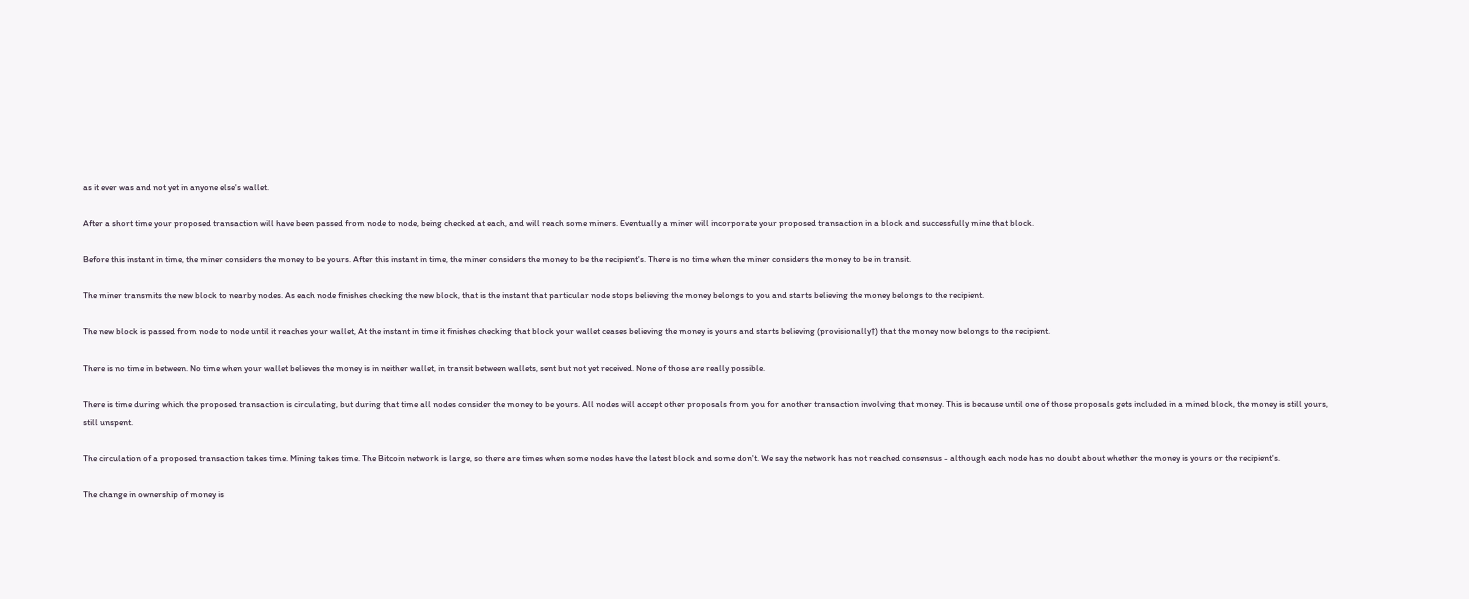as it ever was and not yet in anyone else's wallet.

After a short time your proposed transaction will have been passed from node to node, being checked at each, and will reach some miners. Eventually a miner will incorporate your proposed transaction in a block and successfully mine that block.

Before this instant in time, the miner considers the money to be yours. After this instant in time, the miner considers the money to be the recipient's. There is no time when the miner considers the money to be in transit.

The miner transmits the new block to nearby nodes. As each node finishes checking the new block, that is the instant that particular node stops believing the money belongs to you and starts believing the money belongs to the recipient.

The new block is passed from node to node until it reaches your wallet, At the instant in time it finishes checking that block your wallet ceases believing the money is yours and starts believing (provisionally†) that the money now belongs to the recipient.

There is no time in between. No time when your wallet believes the money is in neither wallet, in transit between wallets, sent but not yet received. None of those are really possible.

There is time during which the proposed transaction is circulating, but during that time all nodes consider the money to be yours. All nodes will accept other proposals from you for another transaction involving that money. This is because until one of those proposals gets included in a mined block, the money is still yours, still unspent.

The circulation of a proposed transaction takes time. Mining takes time. The Bitcoin network is large, so there are times when some nodes have the latest block and some don't. We say the network has not reached consensus - although each node has no doubt about whether the money is yours or the recipient's.

The change in ownership of money is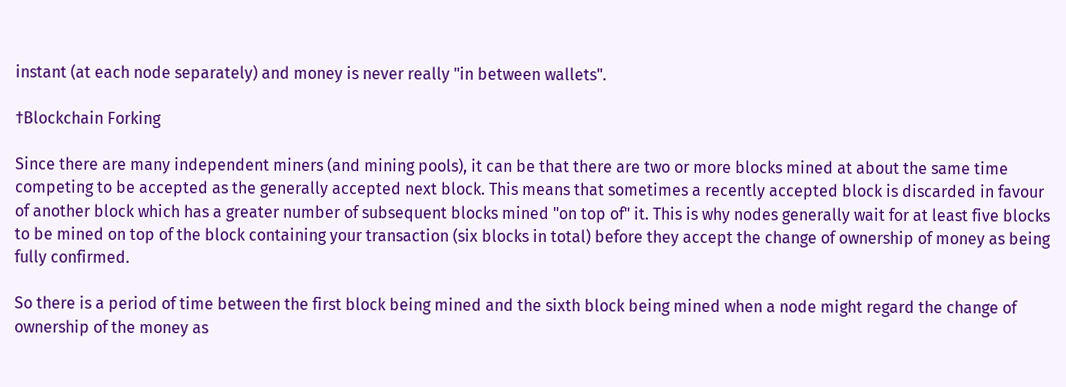instant (at each node separately) and money is never really "in between wallets".

†Blockchain Forking

Since there are many independent miners (and mining pools), it can be that there are two or more blocks mined at about the same time competing to be accepted as the generally accepted next block. This means that sometimes a recently accepted block is discarded in favour of another block which has a greater number of subsequent blocks mined "on top of" it. This is why nodes generally wait for at least five blocks to be mined on top of the block containing your transaction (six blocks in total) before they accept the change of ownership of money as being fully confirmed.

So there is a period of time between the first block being mined and the sixth block being mined when a node might regard the change of ownership of the money as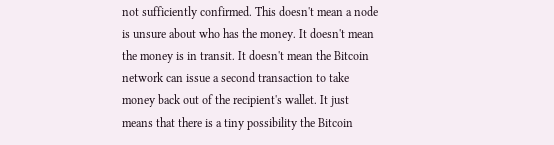not sufficiently confirmed. This doesn't mean a node is unsure about who has the money. It doesn't mean the money is in transit. It doesn't mean the Bitcoin network can issue a second transaction to take money back out of the recipient's wallet. It just means that there is a tiny possibility the Bitcoin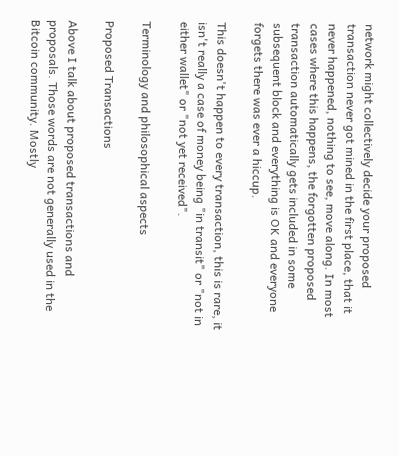network might collectively decide your proposed transaction never got mined in the first place, that it never happened, nothing to see, move along. In most cases where this happens, the forgotten proposed transaction automatically gets included in some subsequent block and everything is OK and everyone forgets there was ever a hiccup.

This doesn't happen to every transaction, this is rare, it isn't really a case of money being "in transit" or "not in either wallet" or "not yet received".

Terminology and philosophical aspects

Proposed Transactions

Above I talk about proposed transactions and proposals. Those words are not generally used in the Bitcoin community. Mostly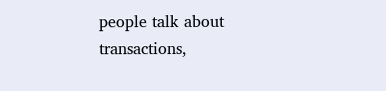people talk about transactions,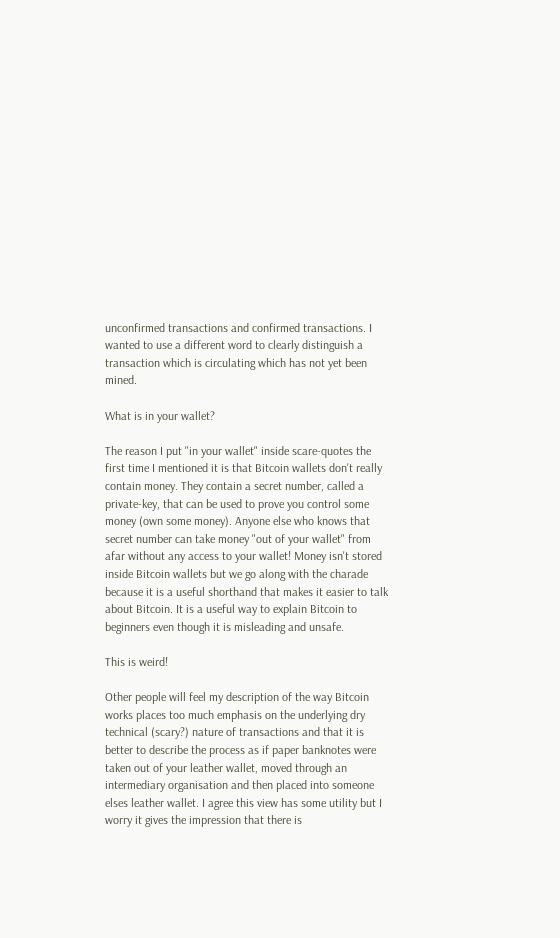unconfirmed transactions and confirmed transactions. I wanted to use a different word to clearly distinguish a transaction which is circulating which has not yet been mined.

What is in your wallet?

The reason I put "in your wallet" inside scare-quotes the first time I mentioned it is that Bitcoin wallets don't really contain money. They contain a secret number, called a private-key, that can be used to prove you control some money (own some money). Anyone else who knows that secret number can take money "out of your wallet" from afar without any access to your wallet! Money isn't stored inside Bitcoin wallets but we go along with the charade because it is a useful shorthand that makes it easier to talk about Bitcoin. It is a useful way to explain Bitcoin to beginners even though it is misleading and unsafe.

This is weird!

Other people will feel my description of the way Bitcoin works places too much emphasis on the underlying dry technical (scary?) nature of transactions and that it is better to describe the process as if paper banknotes were taken out of your leather wallet, moved through an intermediary organisation and then placed into someone elses leather wallet. I agree this view has some utility but I worry it gives the impression that there is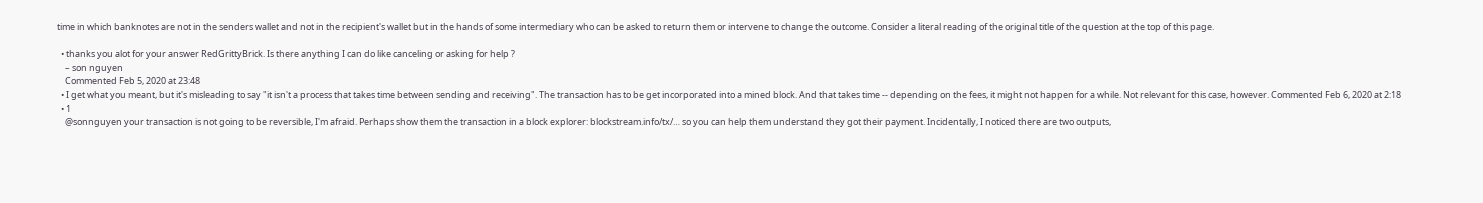time in which banknotes are not in the senders wallet and not in the recipient's wallet but in the hands of some intermediary who can be asked to return them or intervene to change the outcome. Consider a literal reading of the original title of the question at the top of this page.

  • thanks you alot for your answer RedGrittyBrick. Is there anything I can do like canceling or asking for help ?
    – son nguyen
    Commented Feb 5, 2020 at 23:48
  • I get what you meant, but it's misleading to say "it isn't a process that takes time between sending and receiving". The transaction has to be get incorporated into a mined block. And that takes time -- depending on the fees, it might not happen for a while. Not relevant for this case, however. Commented Feb 6, 2020 at 2:18
  • 1
    @sonnguyen your transaction is not going to be reversible, I'm afraid. Perhaps show them the transaction in a block explorer: blockstream.info/tx/… so you can help them understand they got their payment. Incidentally, I noticed there are two outputs,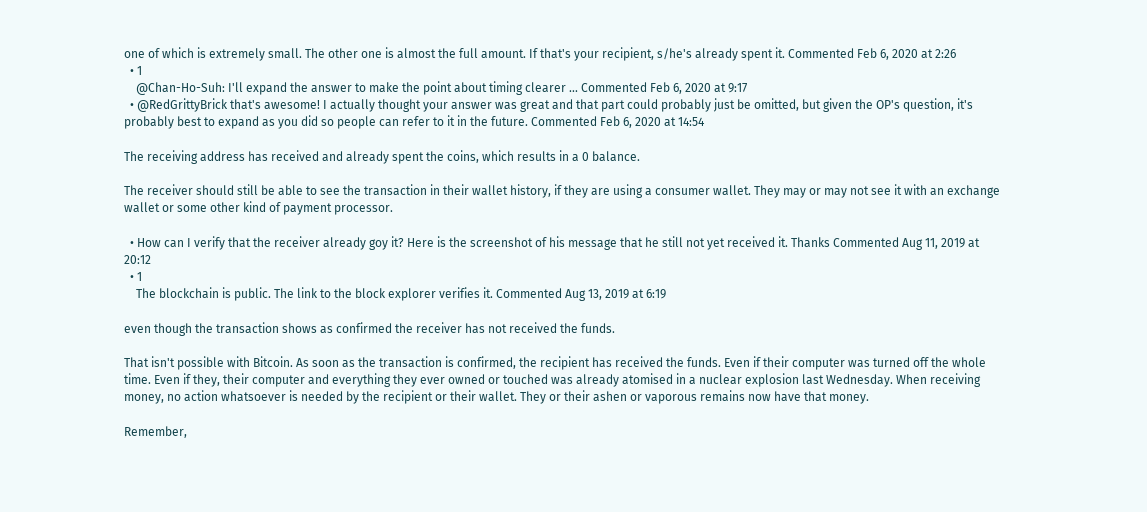one of which is extremely small. The other one is almost the full amount. If that's your recipient, s/he's already spent it. Commented Feb 6, 2020 at 2:26
  • 1
    @Chan-Ho-Suh: I'll expand the answer to make the point about timing clearer ... Commented Feb 6, 2020 at 9:17
  • @RedGrittyBrick that's awesome! I actually thought your answer was great and that part could probably just be omitted, but given the OP's question, it's probably best to expand as you did so people can refer to it in the future. Commented Feb 6, 2020 at 14:54

The receiving address has received and already spent the coins, which results in a 0 balance.

The receiver should still be able to see the transaction in their wallet history, if they are using a consumer wallet. They may or may not see it with an exchange wallet or some other kind of payment processor.

  • How can I verify that the receiver already goy it? Here is the screenshot of his message that he still not yet received it. Thanks Commented Aug 11, 2019 at 20:12
  • 1
    The blockchain is public. The link to the block explorer verifies it. Commented Aug 13, 2019 at 6:19

even though the transaction shows as confirmed the receiver has not received the funds.

That isn't possible with Bitcoin. As soon as the transaction is confirmed, the recipient has received the funds. Even if their computer was turned off the whole time. Even if they, their computer and everything they ever owned or touched was already atomised in a nuclear explosion last Wednesday. When receiving money, no action whatsoever is needed by the recipient or their wallet. They or their ashen or vaporous remains now have that money.

Remember,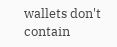wallets don't contain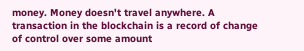money. Money doesn't travel anywhere. A transaction in the blockchain is a record of change of control over some amount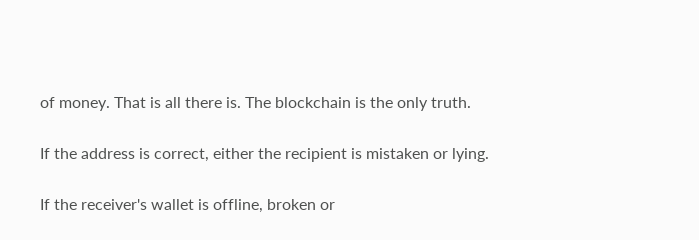of money. That is all there is. The blockchain is the only truth.

If the address is correct, either the recipient is mistaken or lying.

If the receiver's wallet is offline, broken or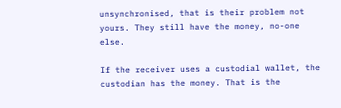unsynchronised, that is their problem not yours. They still have the money, no-one else.

If the receiver uses a custodial wallet, the custodian has the money. That is the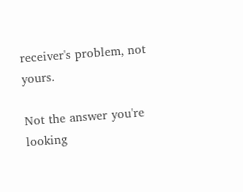receiver's problem, not yours.

Not the answer you're looking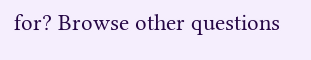for? Browse other questions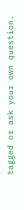tagged or ask your own question.